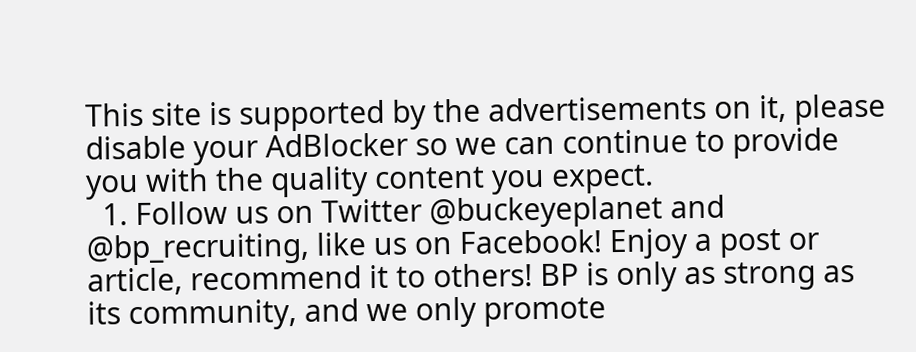This site is supported by the advertisements on it, please disable your AdBlocker so we can continue to provide you with the quality content you expect.
  1. Follow us on Twitter @buckeyeplanet and @bp_recruiting, like us on Facebook! Enjoy a post or article, recommend it to others! BP is only as strong as its community, and we only promote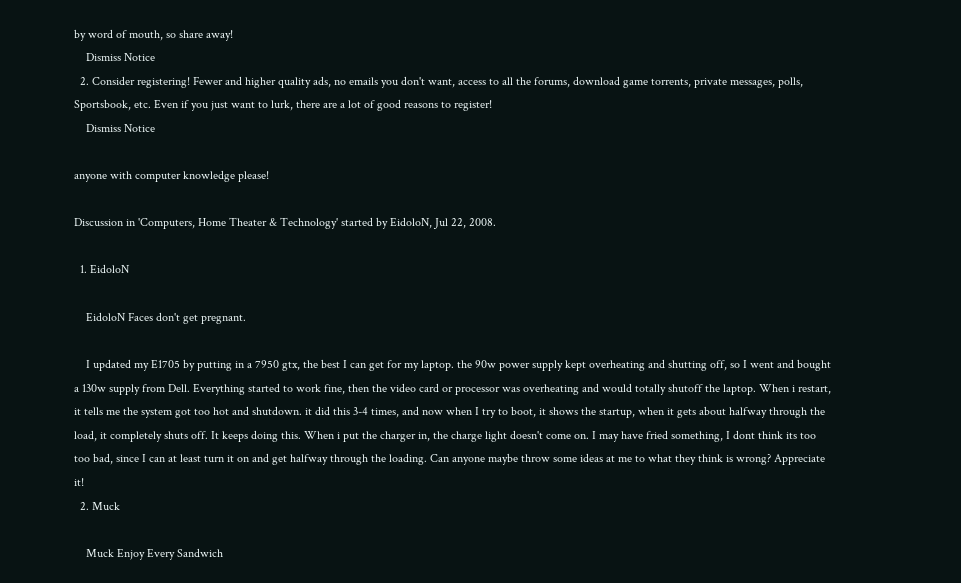by word of mouth, so share away!
    Dismiss Notice
  2. Consider registering! Fewer and higher quality ads, no emails you don't want, access to all the forums, download game torrents, private messages, polls, Sportsbook, etc. Even if you just want to lurk, there are a lot of good reasons to register!
    Dismiss Notice

anyone with computer knowledge please!

Discussion in 'Computers, Home Theater & Technology' started by EidoloN, Jul 22, 2008.

  1. EidoloN

    EidoloN Faces don't get pregnant.

    I updated my E1705 by putting in a 7950 gtx, the best I can get for my laptop. the 90w power supply kept overheating and shutting off, so I went and bought a 130w supply from Dell. Everything started to work fine, then the video card or processor was overheating and would totally shutoff the laptop. When i restart, it tells me the system got too hot and shutdown. it did this 3-4 times, and now when I try to boot, it shows the startup, when it gets about halfway through the load, it completely shuts off. It keeps doing this. When i put the charger in, the charge light doesn't come on. I may have fried something, I dont think its too too bad, since I can at least turn it on and get halfway through the loading. Can anyone maybe throw some ideas at me to what they think is wrong? Appreciate it!
  2. Muck

    Muck Enjoy Every Sandwich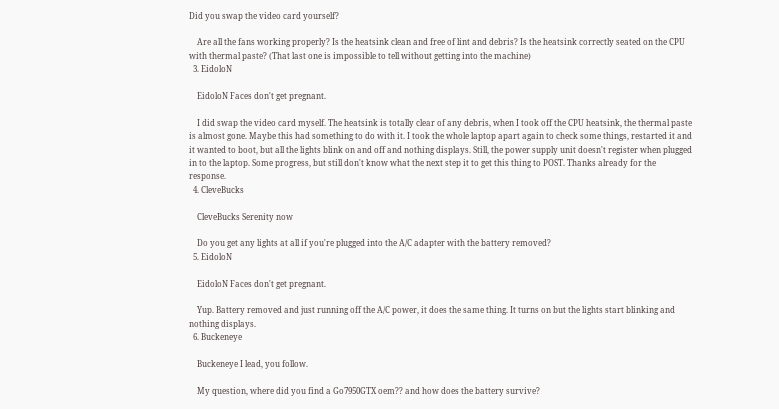Did you swap the video card yourself?

    Are all the fans working properly? Is the heatsink clean and free of lint and debris? Is the heatsink correctly seated on the CPU with thermal paste? (That last one is impossible to tell without getting into the machine)
  3. EidoloN

    EidoloN Faces don't get pregnant.

    I did swap the video card myself. The heatsink is totally clear of any debris, when I took off the CPU heatsink, the thermal paste is almost gone. Maybe this had something to do with it. I took the whole laptop apart again to check some things, restarted it and it wanted to boot, but all the lights blink on and off and nothing displays. Still, the power supply unit doesn't register when plugged in to the laptop. Some progress, but still don't know what the next step it to get this thing to POST. Thanks already for the response.
  4. CleveBucks

    CleveBucks Serenity now

    Do you get any lights at all if you're plugged into the A/C adapter with the battery removed?
  5. EidoloN

    EidoloN Faces don't get pregnant.

    Yup. Battery removed and just running off the A/C power, it does the same thing. It turns on but the lights start blinking and nothing displays.
  6. Buckeneye

    Buckeneye I lead, you follow.

    My question, where did you find a Go7950GTX oem?? and how does the battery survive?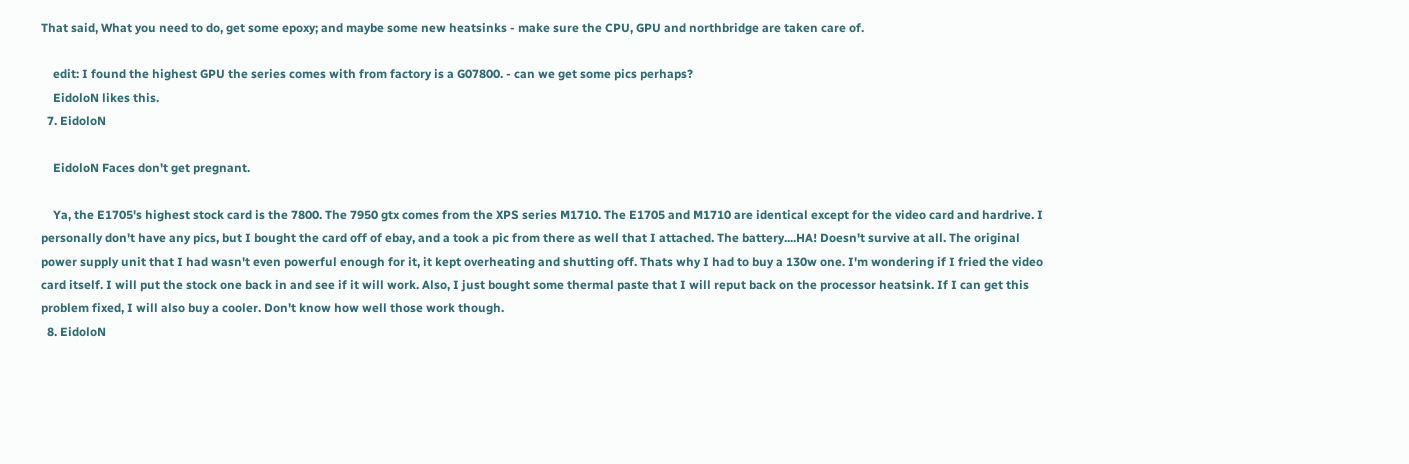That said, What you need to do, get some epoxy; and maybe some new heatsinks - make sure the CPU, GPU and northbridge are taken care of.

    edit: I found the highest GPU the series comes with from factory is a G07800. - can we get some pics perhaps?
    EidoloN likes this.
  7. EidoloN

    EidoloN Faces don't get pregnant.

    Ya, the E1705's highest stock card is the 7800. The 7950 gtx comes from the XPS series M1710. The E1705 and M1710 are identical except for the video card and hardrive. I personally don't have any pics, but I bought the card off of ebay, and a took a pic from there as well that I attached. The battery....HA! Doesn't survive at all. The original power supply unit that I had wasn't even powerful enough for it, it kept overheating and shutting off. Thats why I had to buy a 130w one. I'm wondering if I fried the video card itself. I will put the stock one back in and see if it will work. Also, I just bought some thermal paste that I will reput back on the processor heatsink. If I can get this problem fixed, I will also buy a cooler. Don't know how well those work though.
  8. EidoloN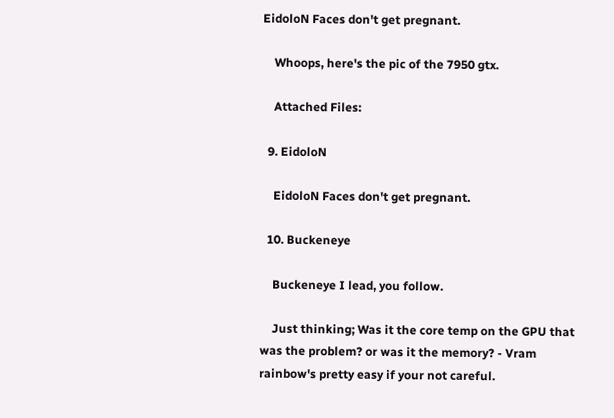EidoloN Faces don't get pregnant.

    Whoops, here's the pic of the 7950 gtx.

    Attached Files:

  9. EidoloN

    EidoloN Faces don't get pregnant.

  10. Buckeneye

    Buckeneye I lead, you follow.

    Just thinking; Was it the core temp on the GPU that was the problem? or was it the memory? - Vram rainbow's pretty easy if your not careful.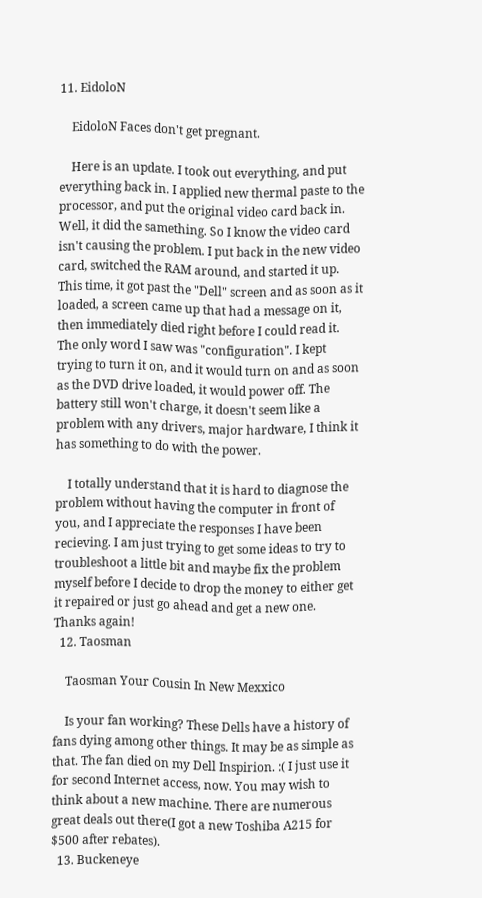11. EidoloN

    EidoloN Faces don't get pregnant.

    Here is an update. I took out everything, and put everything back in. I applied new thermal paste to the processor, and put the original video card back in. Well, it did the samething. So I know the video card isn't causing the problem. I put back in the new video card, switched the RAM around, and started it up. This time, it got past the "Dell" screen and as soon as it loaded, a screen came up that had a message on it, then immediately died right before I could read it. The only word I saw was "configuration". I kept trying to turn it on, and it would turn on and as soon as the DVD drive loaded, it would power off. The battery still won't charge, it doesn't seem like a problem with any drivers, major hardware, I think it has something to do with the power.

    I totally understand that it is hard to diagnose the problem without having the computer in front of you, and I appreciate the responses I have been recieving. I am just trying to get some ideas to try to troubleshoot a little bit and maybe fix the problem myself before I decide to drop the money to either get it repaired or just go ahead and get a new one. Thanks again!
  12. Taosman

    Taosman Your Cousin In New Mexxico

    Is your fan working? These Dells have a history of fans dying among other things. It may be as simple as that. The fan died on my Dell Inspirion. :( I just use it for second Internet access, now. You may wish to think about a new machine. There are numerous great deals out there(I got a new Toshiba A215 for $500 after rebates).
  13. Buckeneye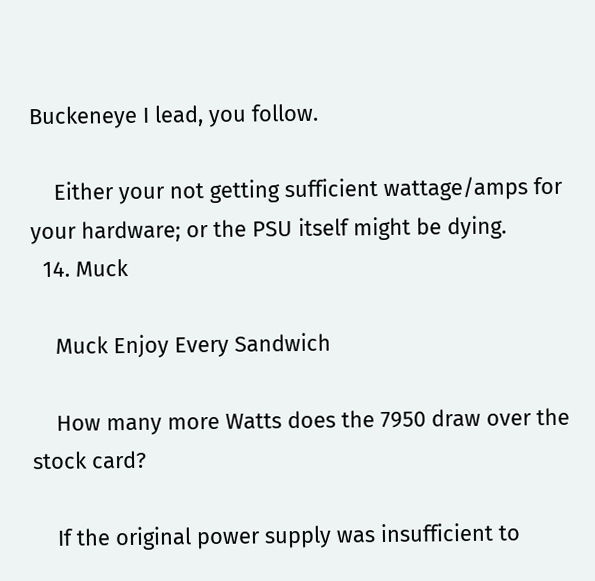Buckeneye I lead, you follow.

    Either your not getting sufficient wattage/amps for your hardware; or the PSU itself might be dying.
  14. Muck

    Muck Enjoy Every Sandwich

    How many more Watts does the 7950 draw over the stock card?

    If the original power supply was insufficient to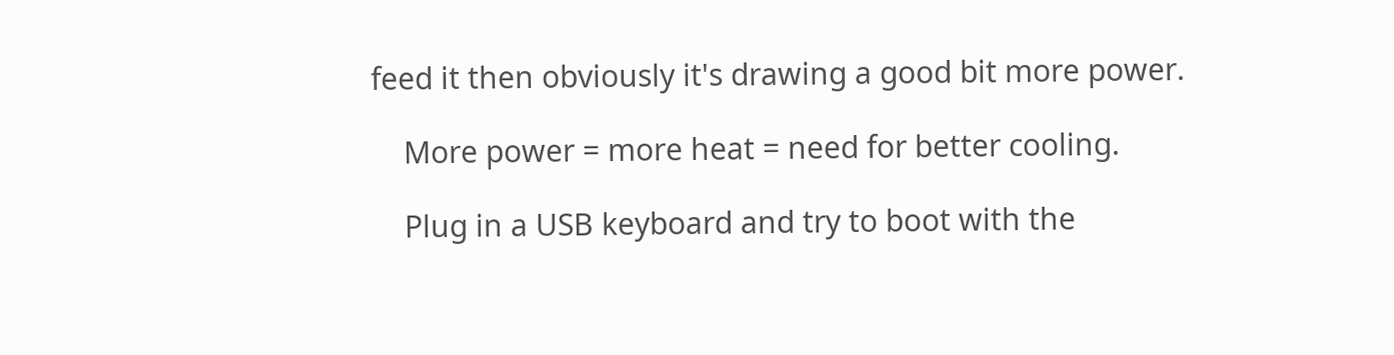feed it then obviously it's drawing a good bit more power.

    More power = more heat = need for better cooling.

    Plug in a USB keyboard and try to boot with the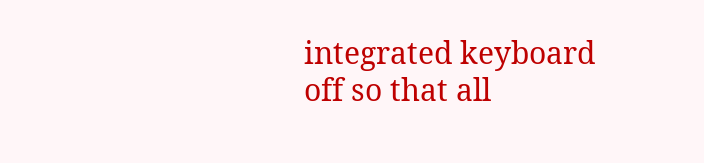integrated keyboard off so that all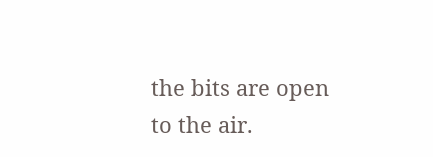the bits are open to the air.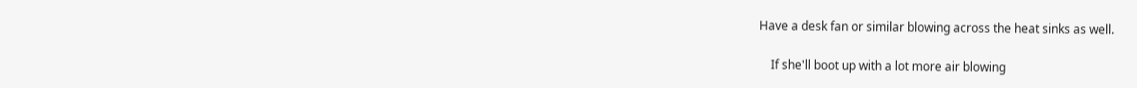Have a desk fan or similar blowing across the heat sinks as well.

    If she'll boot up with a lot more air blowing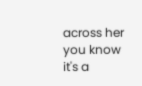across her you know it's a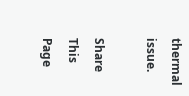thermal issue.

Share This Page